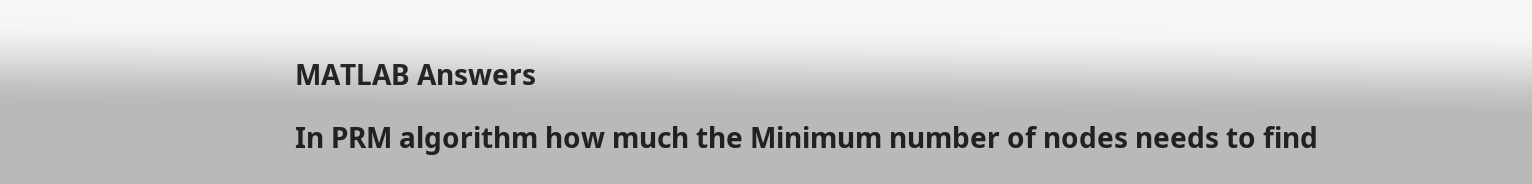MATLAB Answers

In PRM algorithm how much the Minimum number of nodes needs to find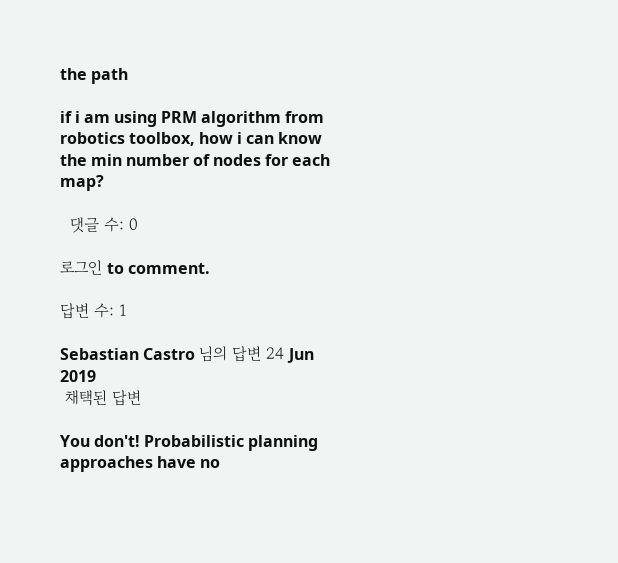the path

if i am using PRM algorithm from robotics toolbox, how i can know the min number of nodes for each map?

  댓글 수: 0

로그인 to comment.

답변 수: 1

Sebastian Castro 님의 답변 24 Jun 2019
 채택된 답변

You don't! Probabilistic planning approaches have no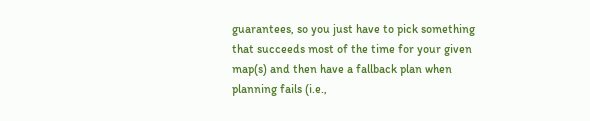guarantees, so you just have to pick something that succeeds most of the time for your given map(s) and then have a fallback plan when planning fails (i.e.,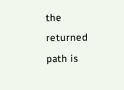the returned path is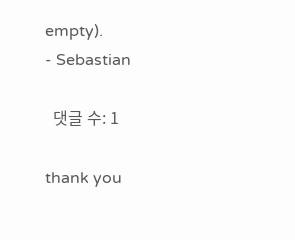empty).
- Sebastian

  댓글 수: 1

thank you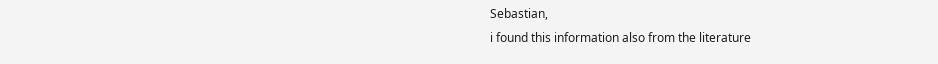Sebastian,
i found this information also from the literature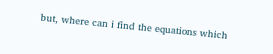but, where can i find the equations which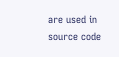are used in source code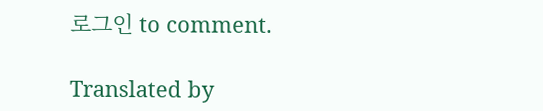로그인 to comment.

Translated by